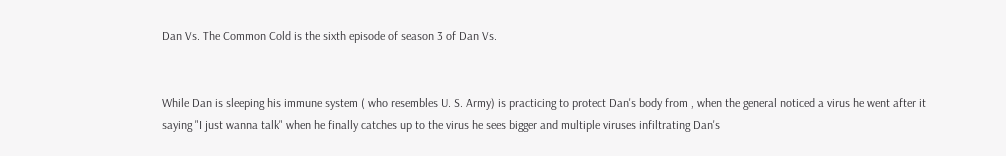Dan Vs. The Common Cold is the sixth episode of season 3 of Dan Vs.


While Dan is sleeping his immune system ( who resembles U. S. Army) is practicing to protect Dan's body from , when the general noticed a virus he went after it saying "I just wanna talk" when he finally catches up to the virus he sees bigger and multiple viruses infiltrating Dan's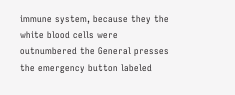immune system, because they the white blood cells were outnumbered the General presses the emergency button labeled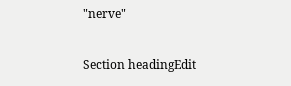"nerve"

Section headingEdit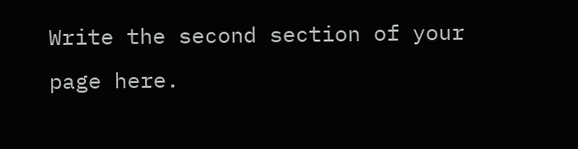Write the second section of your page here.